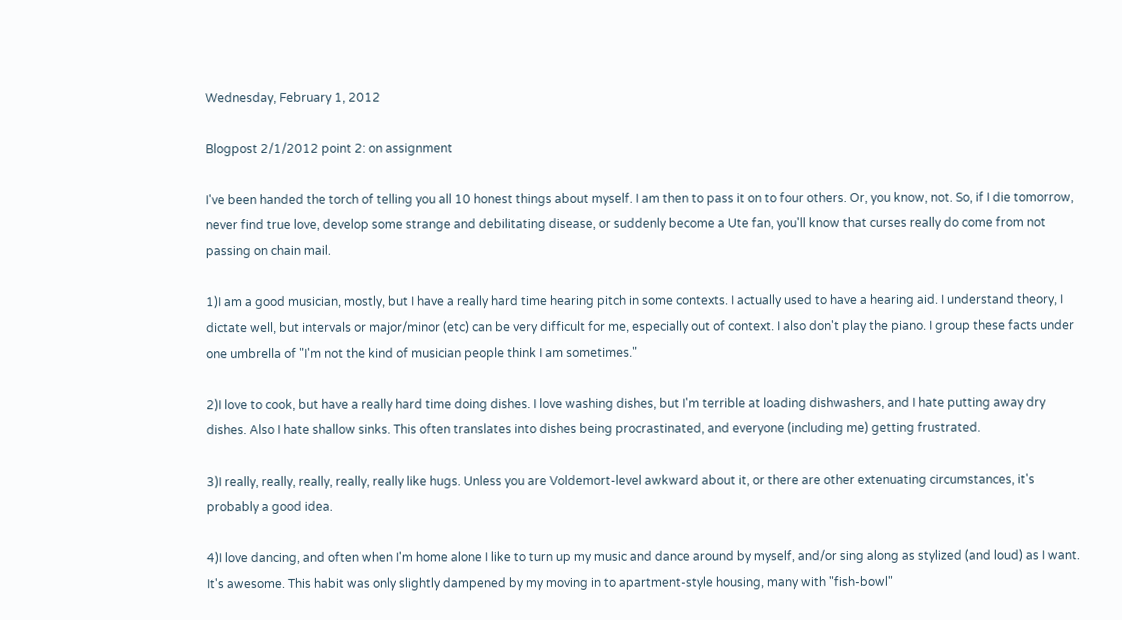Wednesday, February 1, 2012

Blogpost 2/1/2012 point 2: on assignment

I've been handed the torch of telling you all 10 honest things about myself. I am then to pass it on to four others. Or, you know, not. So, if I die tomorrow, never find true love, develop some strange and debilitating disease, or suddenly become a Ute fan, you'll know that curses really do come from not passing on chain mail.

1)I am a good musician, mostly, but I have a really hard time hearing pitch in some contexts. I actually used to have a hearing aid. I understand theory, I dictate well, but intervals or major/minor (etc) can be very difficult for me, especially out of context. I also don't play the piano. I group these facts under one umbrella of "I'm not the kind of musician people think I am sometimes."

2)I love to cook, but have a really hard time doing dishes. I love washing dishes, but I'm terrible at loading dishwashers, and I hate putting away dry dishes. Also I hate shallow sinks. This often translates into dishes being procrastinated, and everyone (including me) getting frustrated.

3)I really, really, really, really, really like hugs. Unless you are Voldemort-level awkward about it, or there are other extenuating circumstances, it's probably a good idea.

4)I love dancing, and often when I'm home alone I like to turn up my music and dance around by myself, and/or sing along as stylized (and loud) as I want. It's awesome. This habit was only slightly dampened by my moving in to apartment-style housing, many with "fish-bowl"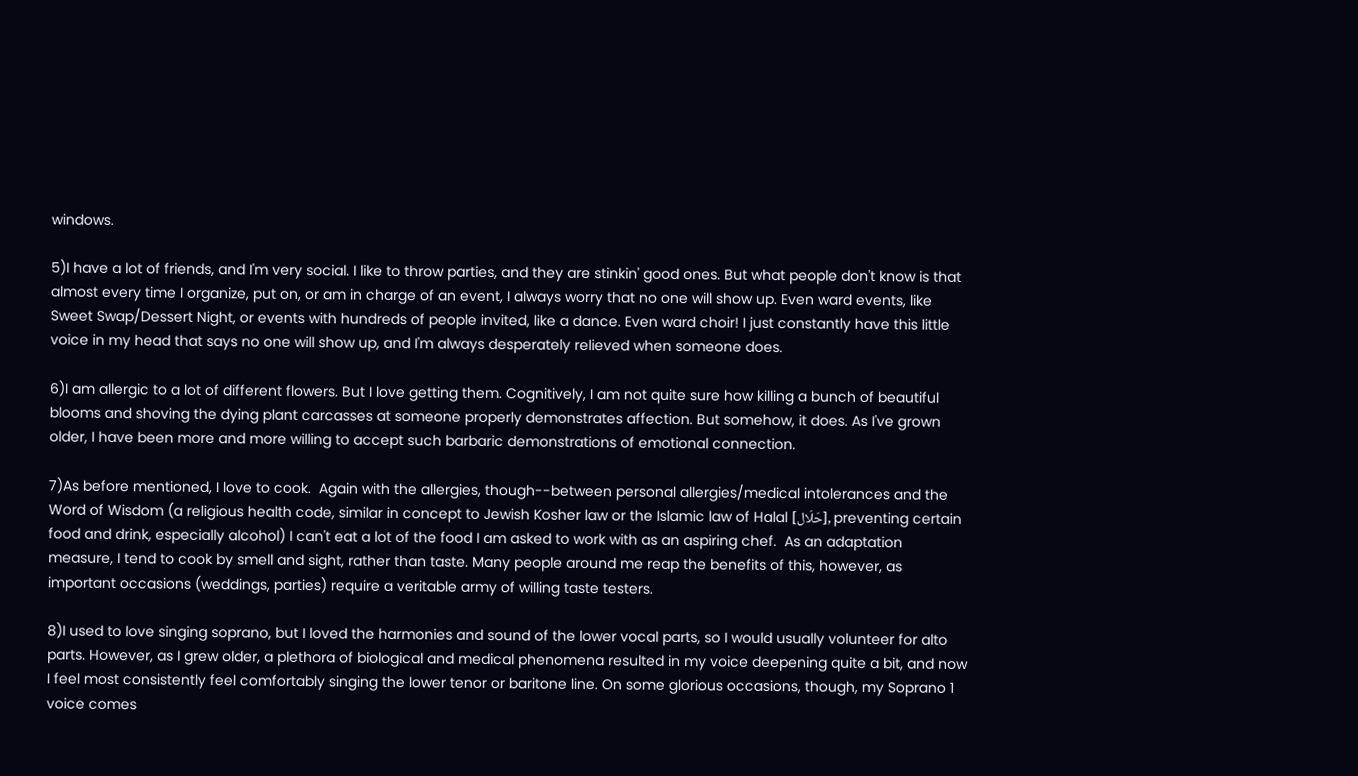windows.

5)I have a lot of friends, and I'm very social. I like to throw parties, and they are stinkin' good ones. But what people don't know is that almost every time I organize, put on, or am in charge of an event, I always worry that no one will show up. Even ward events, like Sweet Swap/Dessert Night, or events with hundreds of people invited, like a dance. Even ward choir! I just constantly have this little voice in my head that says no one will show up, and I'm always desperately relieved when someone does.

6)I am allergic to a lot of different flowers. But I love getting them. Cognitively, I am not quite sure how killing a bunch of beautiful blooms and shoving the dying plant carcasses at someone properly demonstrates affection. But somehow, it does. As I've grown older, I have been more and more willing to accept such barbaric demonstrations of emotional connection.

7)As before mentioned, I love to cook.  Again with the allergies, though--between personal allergies/medical intolerances and the Word of Wisdom (a religious health code, similar in concept to Jewish Kosher law or the Islamic law of Halal [حَلَال], preventing certain food and drink, especially alcohol) I can't eat a lot of the food I am asked to work with as an aspiring chef.  As an adaptation measure, I tend to cook by smell and sight, rather than taste. Many people around me reap the benefits of this, however, as important occasions (weddings, parties) require a veritable army of willing taste testers.

8)I used to love singing soprano, but I loved the harmonies and sound of the lower vocal parts, so I would usually volunteer for alto parts. However, as I grew older, a plethora of biological and medical phenomena resulted in my voice deepening quite a bit, and now I feel most consistently feel comfortably singing the lower tenor or baritone line. On some glorious occasions, though, my Soprano 1 voice comes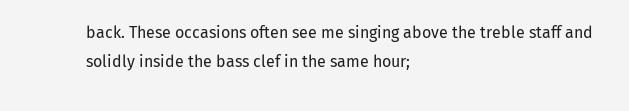back. These occasions often see me singing above the treble staff and solidly inside the bass clef in the same hour;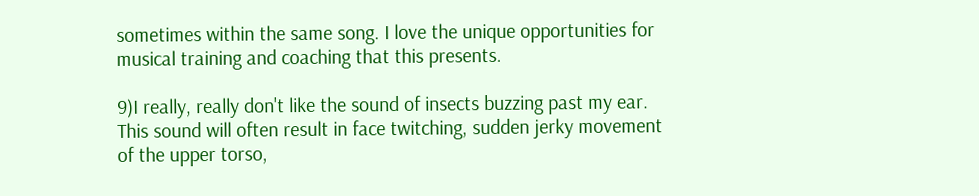sometimes within the same song. I love the unique opportunities for musical training and coaching that this presents.

9)I really, really don't like the sound of insects buzzing past my ear. This sound will often result in face twitching, sudden jerky movement of the upper torso,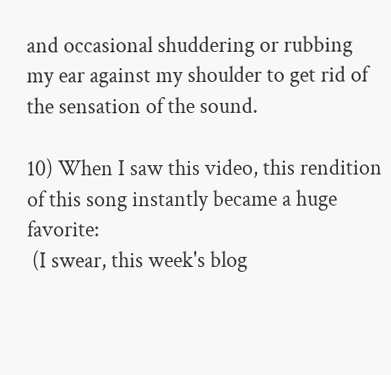and occasional shuddering or rubbing my ear against my shoulder to get rid of the sensation of the sound.

10) When I saw this video, this rendition of this song instantly became a huge favorite:
 (I swear, this week's blog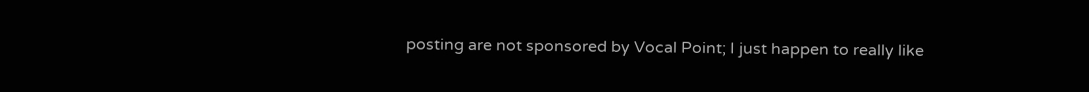posting are not sponsored by Vocal Point; I just happen to really like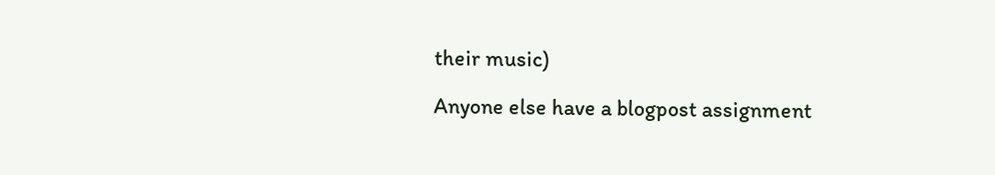their music)

Anyone else have a blogpost assignment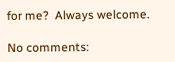for me?  Always welcome.

No comments: